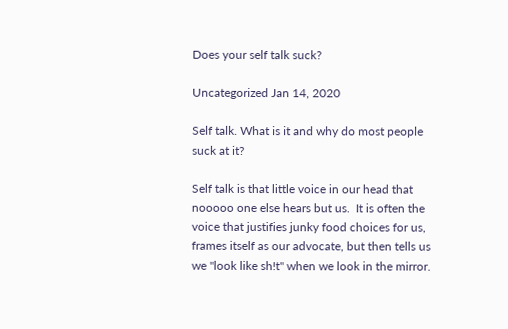Does your self talk suck?

Uncategorized Jan 14, 2020

Self talk. What is it and why do most people suck at it?

Self talk is that little voice in our head that nooooo one else hears but us.  It is often the voice that justifies junky food choices for us, frames itself as our advocate, but then tells us we "look like sh!t" when we look in the mirror.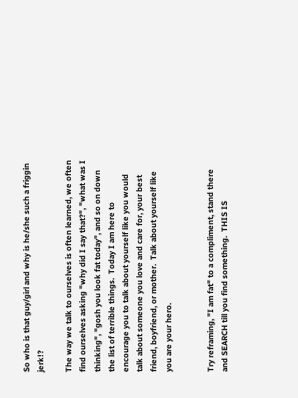So who is that guy/girl and why is he/she such a friggin jerk!?

The way we talk to ourselves is often learned, we often find ourselves asking "why did I say that?", "what was I thinking", "gosh you look fat today", and so on down the list of terrible things.  Today I am here to encourage you to talk about yourself like you would talk about someone you love and care for, your best friend, boyfriend, or mother.  Talk about yourself like you are your hero.


Try reframing, "I am fat" to a compliment, stand there and SEARCH till you find something.  THIS IS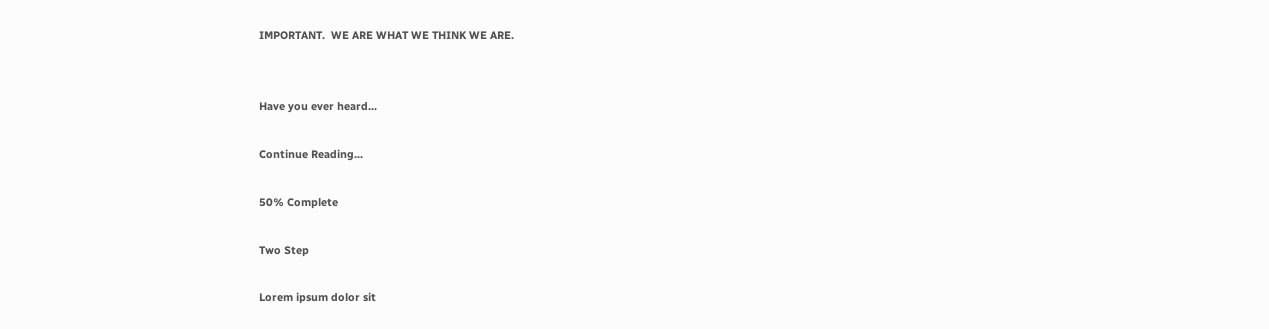IMPORTANT.  WE ARE WHAT WE THINK WE ARE.


Have you ever heard...

Continue Reading...

50% Complete

Two Step

Lorem ipsum dolor sit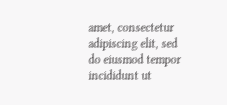amet, consectetur adipiscing elit, sed do eiusmod tempor incididunt ut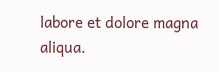labore et dolore magna aliqua.